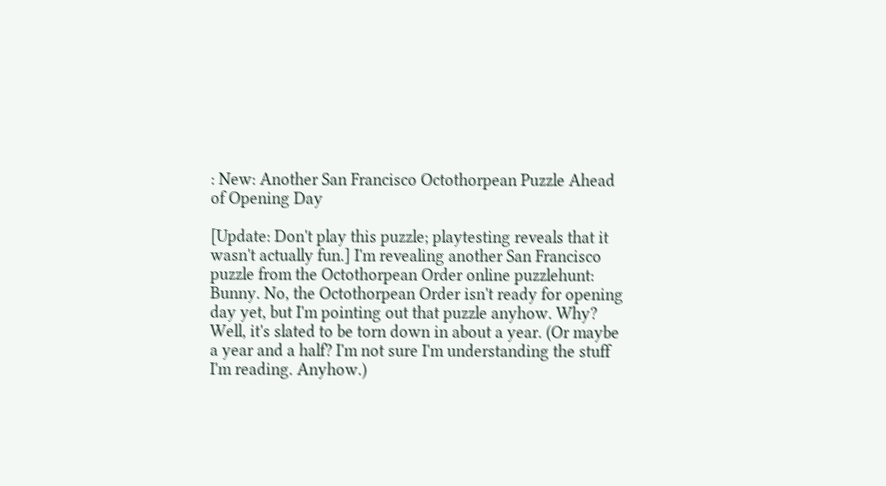: New: Another San Francisco Octothorpean Puzzle Ahead of Opening Day

[Update: Don't play this puzzle; playtesting reveals that it wasn't actually fun.] I'm revealing another San Francisco puzzle from the Octothorpean Order online puzzlehunt: Bunny. No, the Octothorpean Order isn't ready for opening day yet, but I'm pointing out that puzzle anyhow. Why? Well, it's slated to be torn down in about a year. (Or maybe a year and a half? I'm not sure I'm understanding the stuff I'm reading. Anyhow.)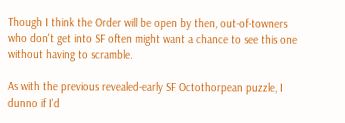Though I think the Order will be open by then, out-of-towners who don't get into SF often might want a chance to see this one without having to scramble.

As with the previous revealed-early SF Octothorpean puzzle, I dunno if I'd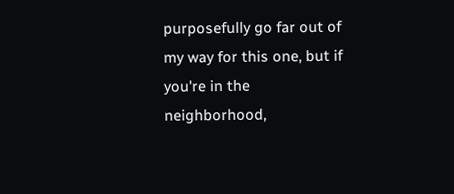purposefully go far out of my way for this one, but if you're in the neighborhood,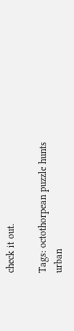check it out.

Tags: octothorpean puzzle hunts urban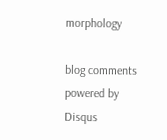morphology

blog comments powered by Disqus